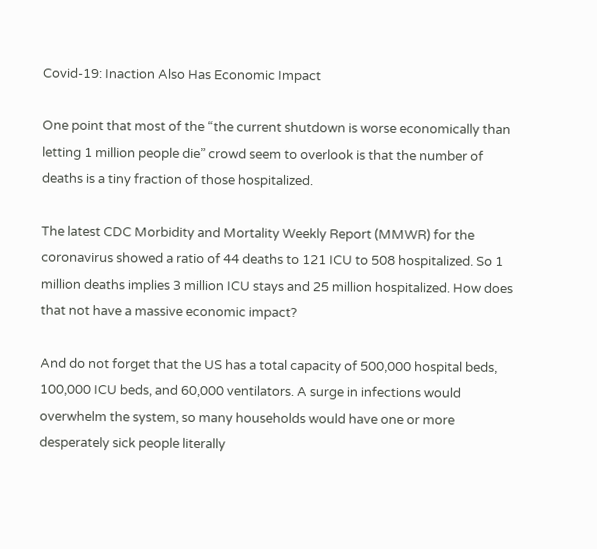Covid-19: Inaction Also Has Economic Impact

One point that most of the “the current shutdown is worse economically than letting 1 million people die” crowd seem to overlook is that the number of deaths is a tiny fraction of those hospitalized.

The latest CDC Morbidity and Mortality Weekly Report (MMWR) for the coronavirus showed a ratio of 44 deaths to 121 ICU to 508 hospitalized. So 1 million deaths implies 3 million ICU stays and 25 million hospitalized. How does that not have a massive economic impact?

And do not forget that the US has a total capacity of 500,000 hospital beds, 100,000 ICU beds, and 60,000 ventilators. A surge in infections would overwhelm the system, so many households would have one or more desperately sick people literally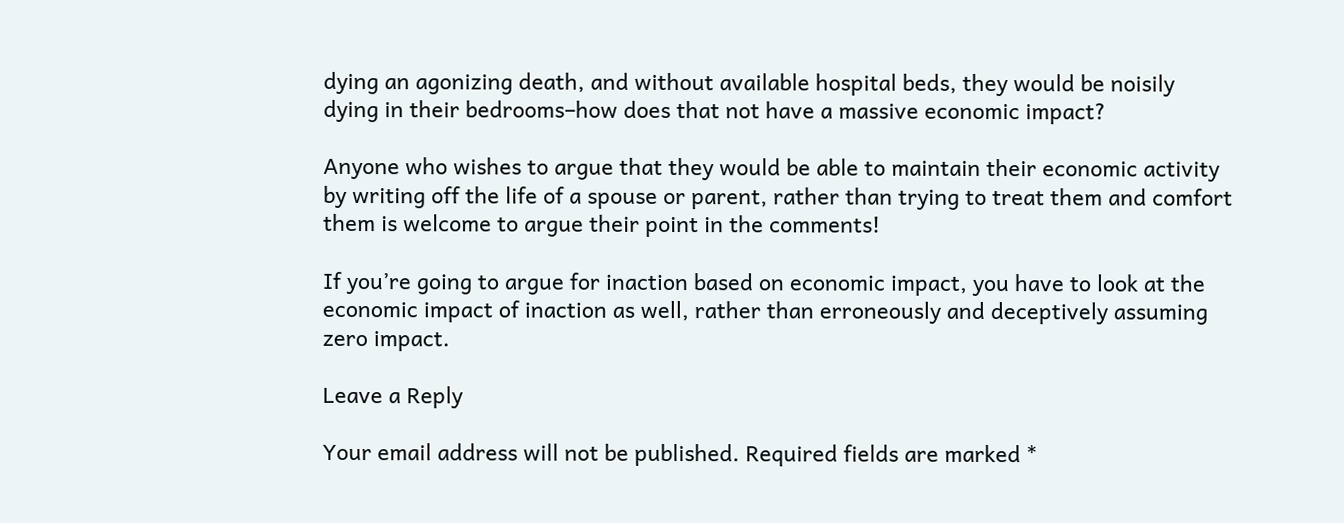dying an agonizing death, and without available hospital beds, they would be noisily dying in their bedrooms–how does that not have a massive economic impact?

Anyone who wishes to argue that they would be able to maintain their economic activity by writing off the life of a spouse or parent, rather than trying to treat them and comfort them is welcome to argue their point in the comments!

If you’re going to argue for inaction based on economic impact, you have to look at the economic impact of inaction as well, rather than erroneously and deceptively assuming zero impact.

Leave a Reply

Your email address will not be published. Required fields are marked *